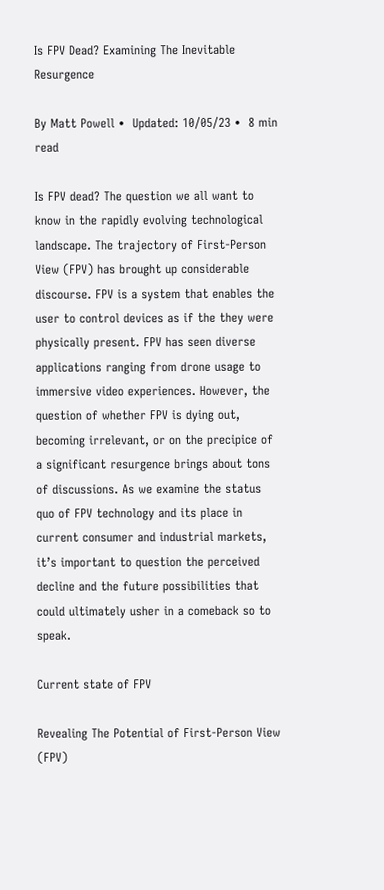Is FPV Dead? Examining The Inevitable Resurgence

By Matt Powell •  Updated: 10/05/23 •  8 min read

Is FPV dead? The question we all want to know in the rapidly evolving technological landscape. The trajectory of First-Person View (FPV) has brought up considerable discourse. FPV is a system that enables the user to control devices as if the they were physically present. FPV has seen diverse applications ranging from drone usage to immersive video experiences. However, the question of whether FPV is dying out, becoming irrelevant, or on the precipice of a significant resurgence brings about tons of discussions. As we examine the status quo of FPV technology and its place in current consumer and industrial markets, it’s important to question the perceived decline and the future possibilities that could ultimately usher in a comeback so to speak.

Current state of FPV

Revealing The Potential of First-Person View (FPV)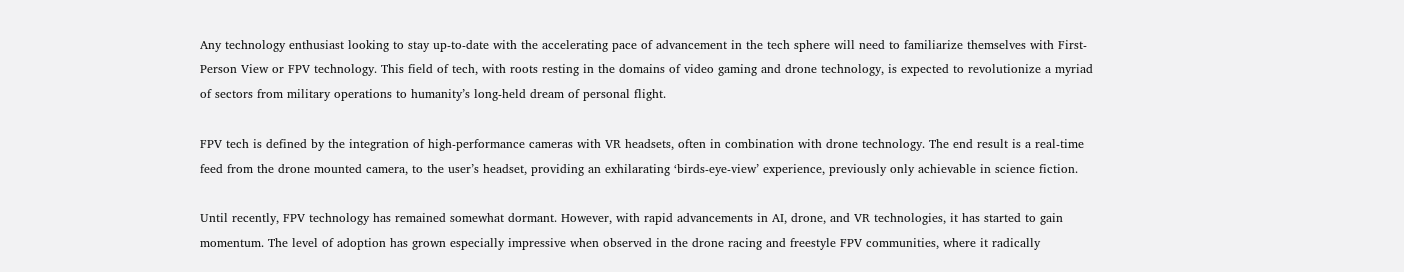Any technology enthusiast looking to stay up-to-date with the accelerating pace of advancement in the tech sphere will need to familiarize themselves with First-Person View or FPV technology. This field of tech, with roots resting in the domains of video gaming and drone technology, is expected to revolutionize a myriad of sectors from military operations to humanity’s long-held dream of personal flight.

FPV tech is defined by the integration of high-performance cameras with VR headsets, often in combination with drone technology. The end result is a real-time feed from the drone mounted camera, to the user’s headset, providing an exhilarating ‘birds-eye-view’ experience, previously only achievable in science fiction.

Until recently, FPV technology has remained somewhat dormant. However, with rapid advancements in AI, drone, and VR technologies, it has started to gain momentum. The level of adoption has grown especially impressive when observed in the drone racing and freestyle FPV communities, where it radically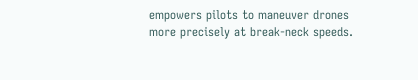empowers pilots to maneuver drones more precisely at break-neck speeds.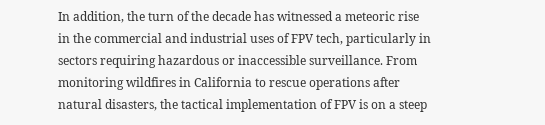In addition, the turn of the decade has witnessed a meteoric rise in the commercial and industrial uses of FPV tech, particularly in sectors requiring hazardous or inaccessible surveillance. From monitoring wildfires in California to rescue operations after natural disasters, the tactical implementation of FPV is on a steep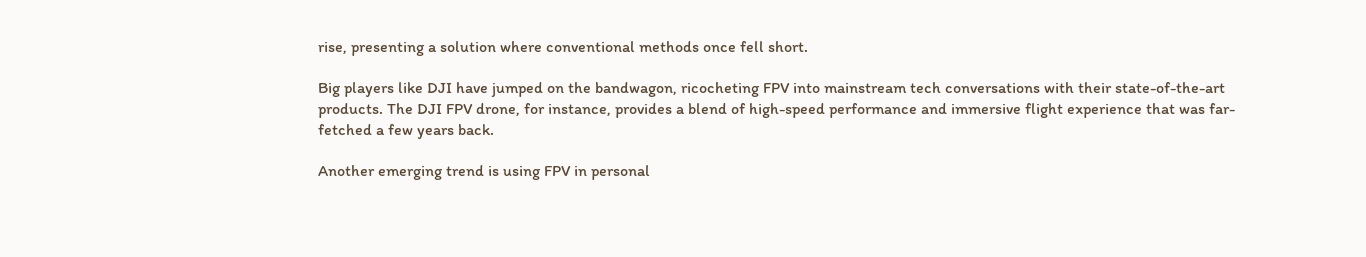rise, presenting a solution where conventional methods once fell short.

Big players like DJI have jumped on the bandwagon, ricocheting FPV into mainstream tech conversations with their state-of-the-art products. The DJI FPV drone, for instance, provides a blend of high-speed performance and immersive flight experience that was far-fetched a few years back.

Another emerging trend is using FPV in personal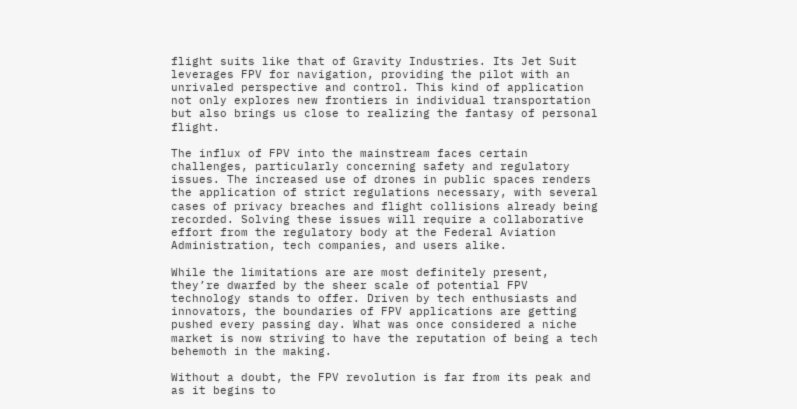flight suits like that of Gravity Industries. Its Jet Suit leverages FPV for navigation, providing the pilot with an unrivaled perspective and control. This kind of application not only explores new frontiers in individual transportation but also brings us close to realizing the fantasy of personal flight.

The influx of FPV into the mainstream faces certain challenges, particularly concerning safety and regulatory issues. The increased use of drones in public spaces renders the application of strict regulations necessary, with several cases of privacy breaches and flight collisions already being recorded. Solving these issues will require a collaborative effort from the regulatory body at the Federal Aviation Administration, tech companies, and users alike.

While the limitations are are most definitely present, they’re dwarfed by the sheer scale of potential FPV technology stands to offer. Driven by tech enthusiasts and innovators, the boundaries of FPV applications are getting pushed every passing day. What was once considered a niche market is now striving to have the reputation of being a tech behemoth in the making.

Without a doubt, the FPV revolution is far from its peak and as it begins to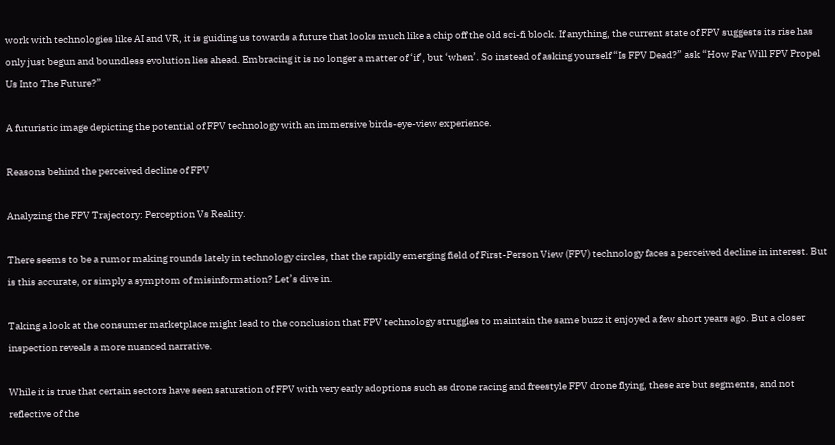work with technologies like AI and VR, it is guiding us towards a future that looks much like a chip off the old sci-fi block. If anything, the current state of FPV suggests its rise has only just begun and boundless evolution lies ahead. Embracing it is no longer a matter of ‘if’, but ‘when’. So instead of asking yourself “Is FPV Dead?” ask “How Far Will FPV Propel Us Into The Future?”

A futuristic image depicting the potential of FPV technology with an immersive birds-eye-view experience.

Reasons behind the perceived decline of FPV

Analyzing the FPV Trajectory: Perception Vs Reality.

There seems to be a rumor making rounds lately in technology circles, that the rapidly emerging field of First-Person View (FPV) technology faces a perceived decline in interest. But is this accurate, or simply a symptom of misinformation? Let’s dive in.

Taking a look at the consumer marketplace might lead to the conclusion that FPV technology struggles to maintain the same buzz it enjoyed a few short years ago. But a closer inspection reveals a more nuanced narrative.

While it is true that certain sectors have seen saturation of FPV with very early adoptions such as drone racing and freestyle FPV drone flying, these are but segments, and not reflective of the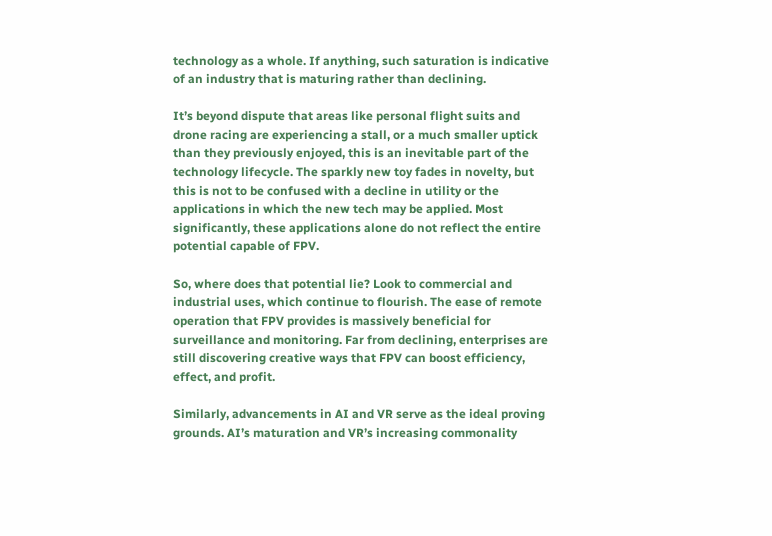technology as a whole. If anything, such saturation is indicative of an industry that is maturing rather than declining.

It’s beyond dispute that areas like personal flight suits and drone racing are experiencing a stall, or a much smaller uptick than they previously enjoyed, this is an inevitable part of the technology lifecycle. The sparkly new toy fades in novelty, but this is not to be confused with a decline in utility or the applications in which the new tech may be applied. Most significantly, these applications alone do not reflect the entire potential capable of FPV.

So, where does that potential lie? Look to commercial and industrial uses, which continue to flourish. The ease of remote operation that FPV provides is massively beneficial for surveillance and monitoring. Far from declining, enterprises are still discovering creative ways that FPV can boost efficiency, effect, and profit.

Similarly, advancements in AI and VR serve as the ideal proving grounds. AI’s maturation and VR’s increasing commonality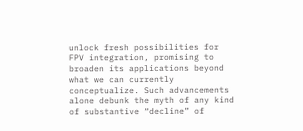unlock fresh possibilities for FPV integration, promising to broaden its applications beyond what we can currently conceptualize. Such advancements alone debunk the myth of any kind of substantive “decline” of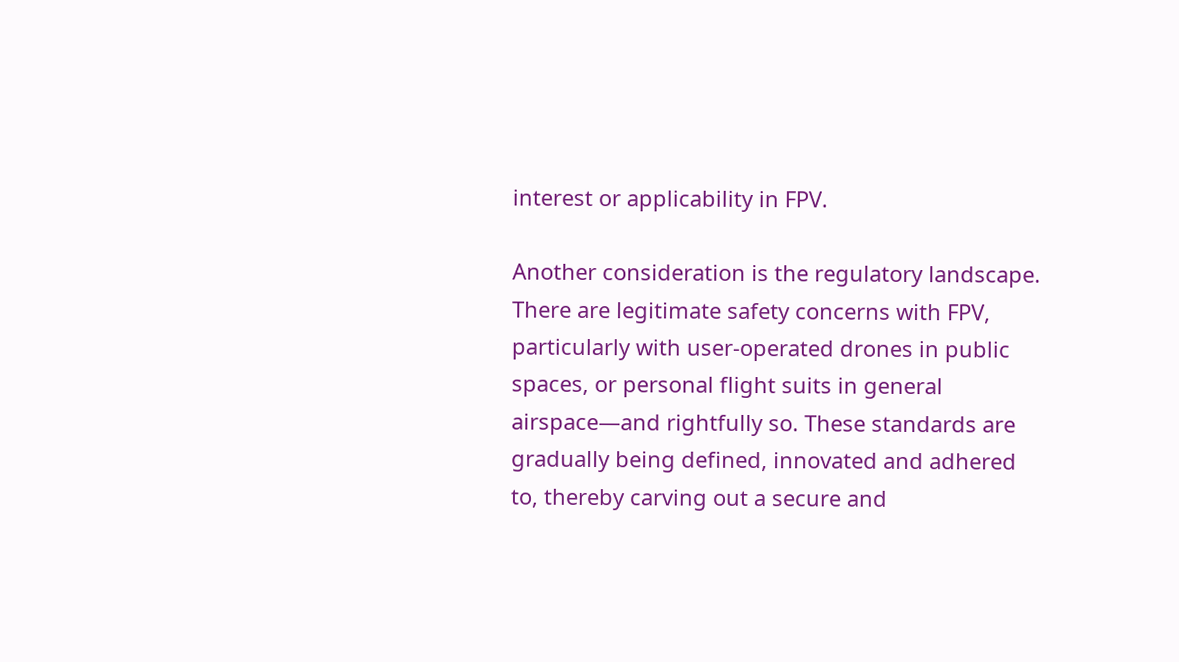interest or applicability in FPV.

Another consideration is the regulatory landscape. There are legitimate safety concerns with FPV, particularly with user-operated drones in public spaces, or personal flight suits in general airspace—and rightfully so. These standards are gradually being defined, innovated and adhered to, thereby carving out a secure and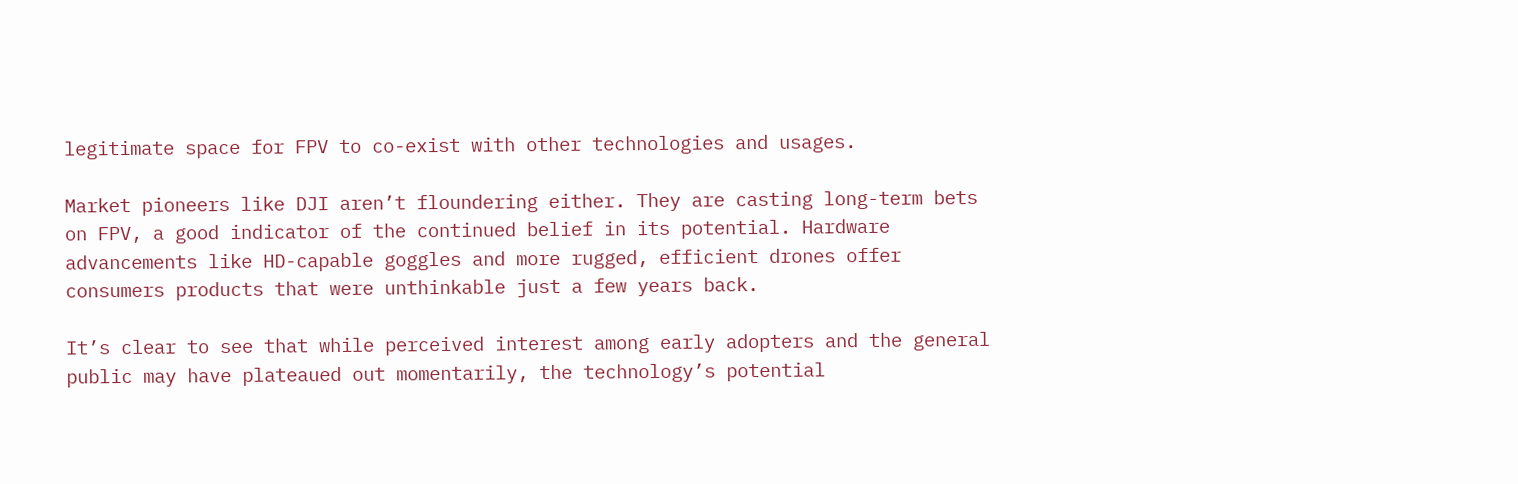legitimate space for FPV to co-exist with other technologies and usages.

Market pioneers like DJI aren’t floundering either. They are casting long-term bets on FPV, a good indicator of the continued belief in its potential. Hardware advancements like HD-capable goggles and more rugged, efficient drones offer consumers products that were unthinkable just a few years back.

It’s clear to see that while perceived interest among early adopters and the general public may have plateaued out momentarily, the technology’s potential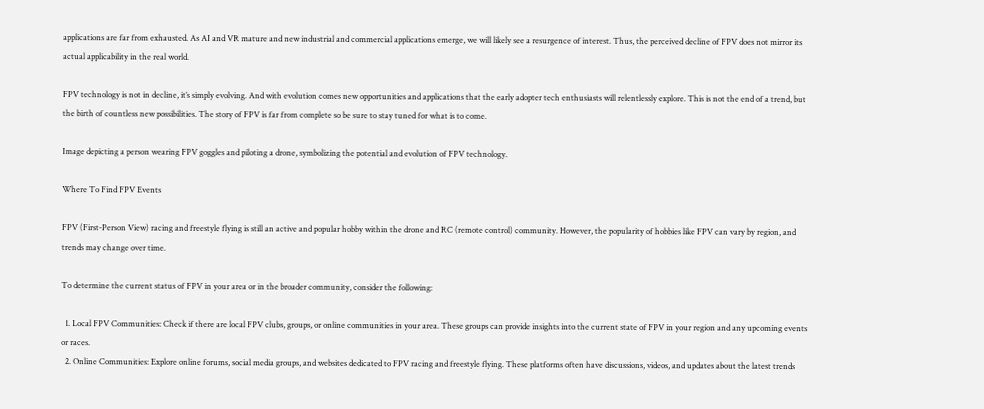applications are far from exhausted. As AI and VR mature and new industrial and commercial applications emerge, we will likely see a resurgence of interest. Thus, the perceived decline of FPV does not mirror its actual applicability in the real world.

FPV technology is not in decline, it’s simply evolving. And with evolution comes new opportunities and applications that the early adopter tech enthusiasts will relentlessly explore. This is not the end of a trend, but the birth of countless new possibilities. The story of FPV is far from complete so be sure to stay tuned for what is to come.

Image depicting a person wearing FPV goggles and piloting a drone, symbolizing the potential and evolution of FPV technology.

Where To Find FPV Events

FPV (First-Person View) racing and freestyle flying is still an active and popular hobby within the drone and RC (remote control) community. However, the popularity of hobbies like FPV can vary by region, and trends may change over time.

To determine the current status of FPV in your area or in the broader community, consider the following:

  1. Local FPV Communities: Check if there are local FPV clubs, groups, or online communities in your area. These groups can provide insights into the current state of FPV in your region and any upcoming events or races.
  2. Online Communities: Explore online forums, social media groups, and websites dedicated to FPV racing and freestyle flying. These platforms often have discussions, videos, and updates about the latest trends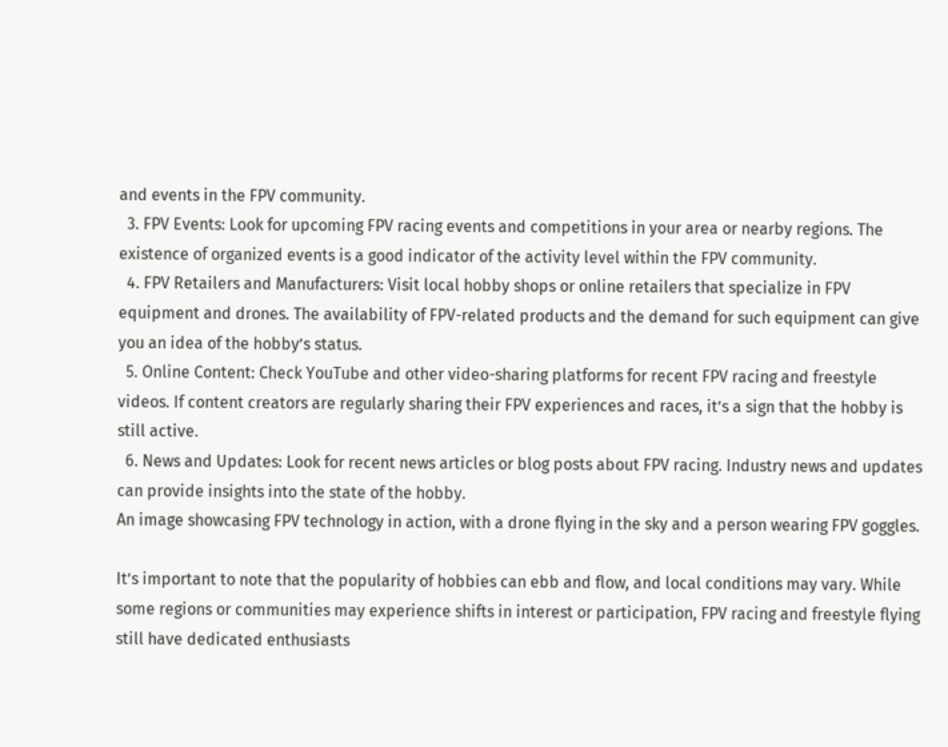and events in the FPV community.
  3. FPV Events: Look for upcoming FPV racing events and competitions in your area or nearby regions. The existence of organized events is a good indicator of the activity level within the FPV community.
  4. FPV Retailers and Manufacturers: Visit local hobby shops or online retailers that specialize in FPV equipment and drones. The availability of FPV-related products and the demand for such equipment can give you an idea of the hobby’s status.
  5. Online Content: Check YouTube and other video-sharing platforms for recent FPV racing and freestyle videos. If content creators are regularly sharing their FPV experiences and races, it’s a sign that the hobby is still active.
  6. News and Updates: Look for recent news articles or blog posts about FPV racing. Industry news and updates can provide insights into the state of the hobby.
An image showcasing FPV technology in action, with a drone flying in the sky and a person wearing FPV goggles.

It’s important to note that the popularity of hobbies can ebb and flow, and local conditions may vary. While some regions or communities may experience shifts in interest or participation, FPV racing and freestyle flying still have dedicated enthusiasts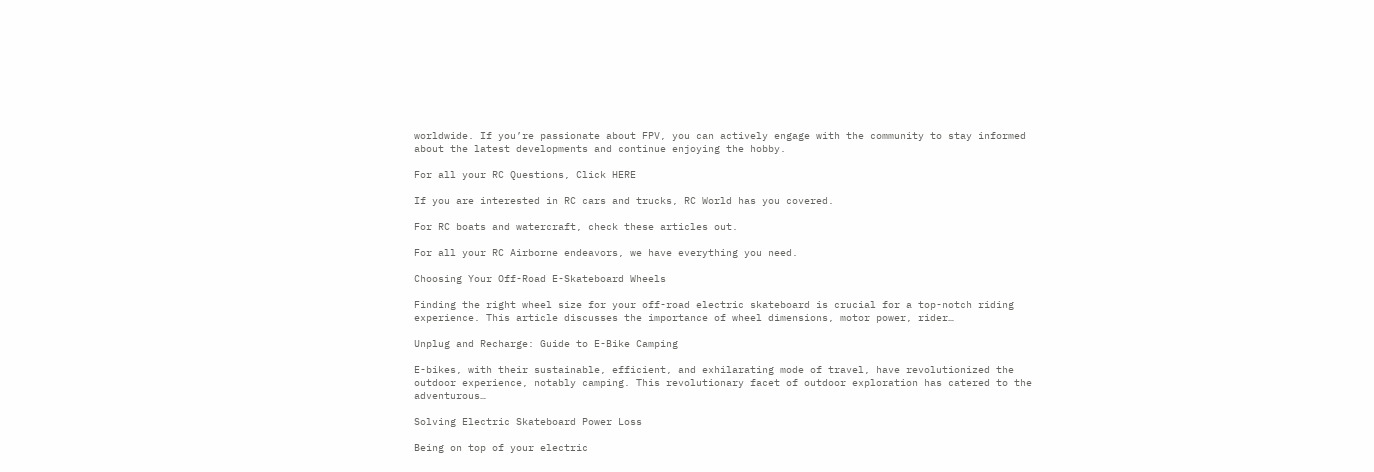worldwide. If you’re passionate about FPV, you can actively engage with the community to stay informed about the latest developments and continue enjoying the hobby.

For all your RC Questions, Click HERE

If you are interested in RC cars and trucks, RC World has you covered.

For RC boats and watercraft, check these articles out.

For all your RC Airborne endeavors, we have everything you need.

Choosing Your Off-Road E-Skateboard Wheels

Finding the right wheel size for your off-road electric skateboard is crucial for a top-notch riding experience. This article discusses the importance of wheel dimensions, motor power, rider…

Unplug and Recharge: Guide to E-Bike Camping

E-bikes, with their sustainable, efficient, and exhilarating mode of travel, have revolutionized the outdoor experience, notably camping. This revolutionary facet of outdoor exploration has catered to the adventurous…

Solving Electric Skateboard Power Loss

Being on top of your electric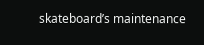skateboard’s maintenance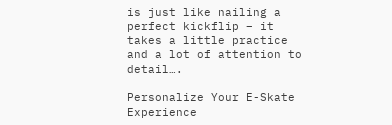is just like nailing a perfect kickflip – it takes a little practice and a lot of attention to detail….

Personalize Your E-Skate Experience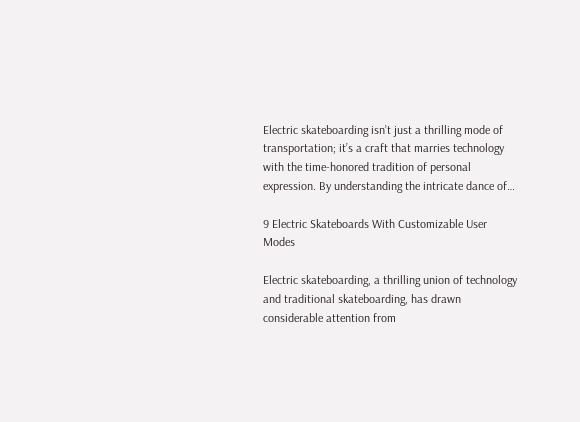Electric skateboarding isn’t just a thrilling mode of transportation; it’s a craft that marries technology with the time-honored tradition of personal expression. By understanding the intricate dance of…

9 Electric Skateboards With Customizable User Modes

Electric skateboarding, a thrilling union of technology and traditional skateboarding, has drawn considerable attention from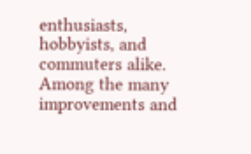enthusiasts, hobbyists, and commuters alike. Among the many improvements and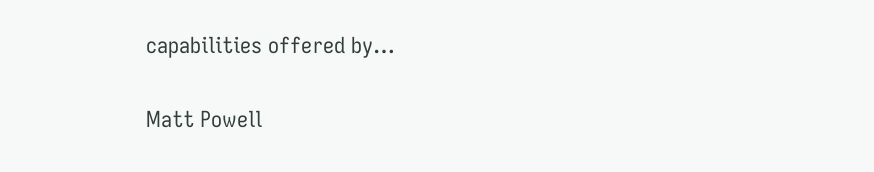capabilities offered by…

Matt Powell